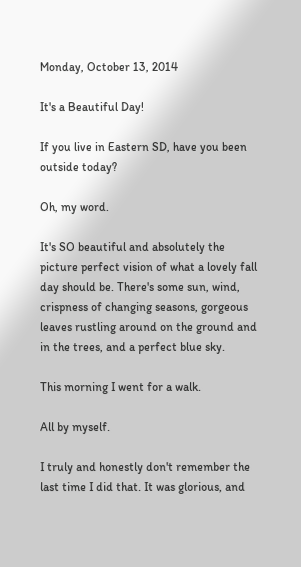Monday, October 13, 2014

It's a Beautiful Day!

If you live in Eastern SD, have you been outside today?

Oh, my word.

It's SO beautiful and absolutely the picture perfect vision of what a lovely fall day should be. There's some sun, wind, crispness of changing seasons, gorgeous leaves rustling around on the ground and in the trees, and a perfect blue sky.

This morning I went for a walk.

All by myself.

I truly and honestly don't remember the last time I did that. It was glorious, and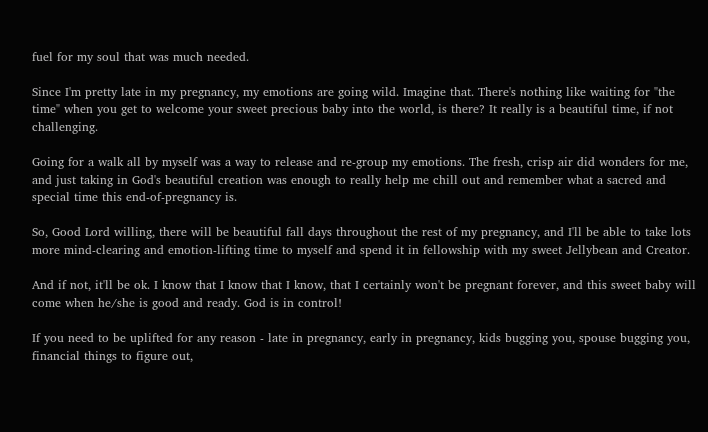fuel for my soul that was much needed.

Since I'm pretty late in my pregnancy, my emotions are going wild. Imagine that. There's nothing like waiting for "the time" when you get to welcome your sweet precious baby into the world, is there? It really is a beautiful time, if not challenging.

Going for a walk all by myself was a way to release and re-group my emotions. The fresh, crisp air did wonders for me, and just taking in God's beautiful creation was enough to really help me chill out and remember what a sacred and special time this end-of-pregnancy is.

So, Good Lord willing, there will be beautiful fall days throughout the rest of my pregnancy, and I'll be able to take lots more mind-clearing and emotion-lifting time to myself and spend it in fellowship with my sweet Jellybean and Creator.

And if not, it'll be ok. I know that I know that I know, that I certainly won't be pregnant forever, and this sweet baby will come when he/she is good and ready. God is in control!

If you need to be uplifted for any reason - late in pregnancy, early in pregnancy, kids bugging you, spouse bugging you, financial things to figure out,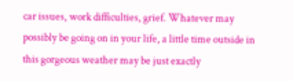car issues, work difficulties, grief. Whatever may possibly be going on in your life, a little time outside in this gorgeous weather may be just exactly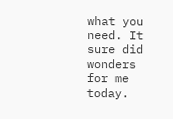what you need. It sure did wonders for me today.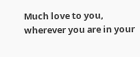Much love to you, wherever you are in your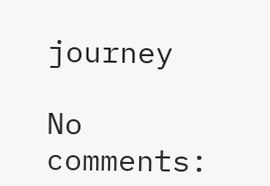journey

No comments: